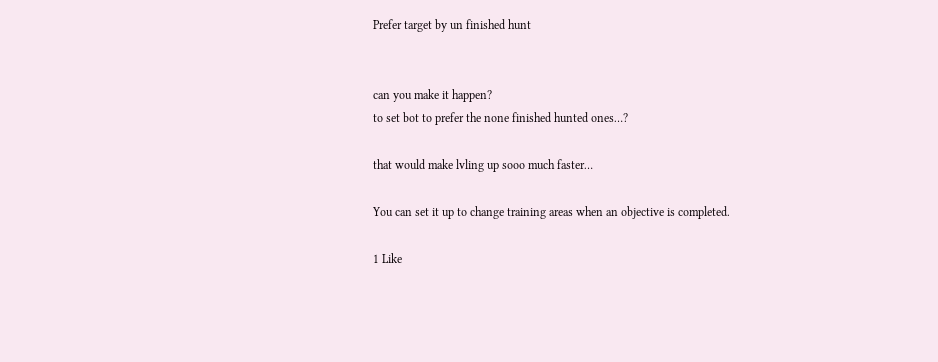Prefer target by un finished hunt


can you make it happen?
to set bot to prefer the none finished hunted ones…?

that would make lvling up sooo much faster…

You can set it up to change training areas when an objective is completed.

1 Like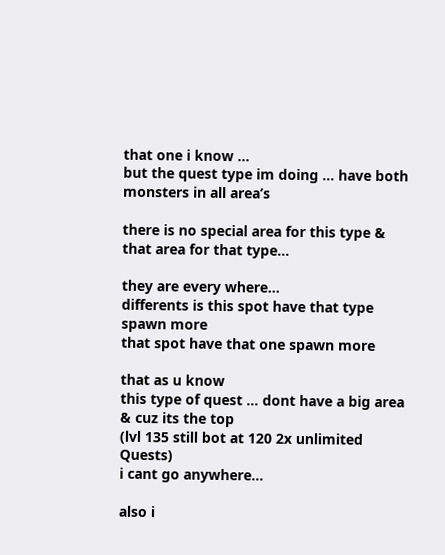that one i know …
but the quest type im doing … have both monsters in all area’s

there is no special area for this type & that area for that type…

they are every where…
differents is this spot have that type spawn more
that spot have that one spawn more

that as u know
this type of quest … dont have a big area
& cuz its the top
(lvl 135 still bot at 120 2x unlimited Quests)
i cant go anywhere…

also i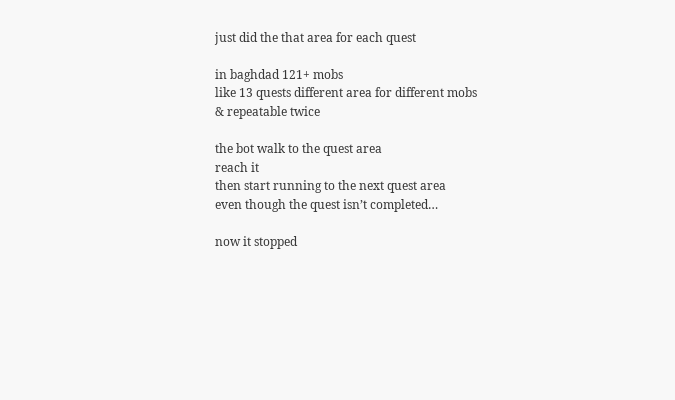just did the that area for each quest

in baghdad 121+ mobs
like 13 quests different area for different mobs
& repeatable twice

the bot walk to the quest area
reach it
then start running to the next quest area
even though the quest isn’t completed…

now it stopped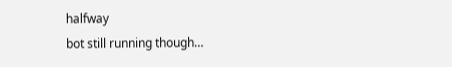halfway
bot still running though…